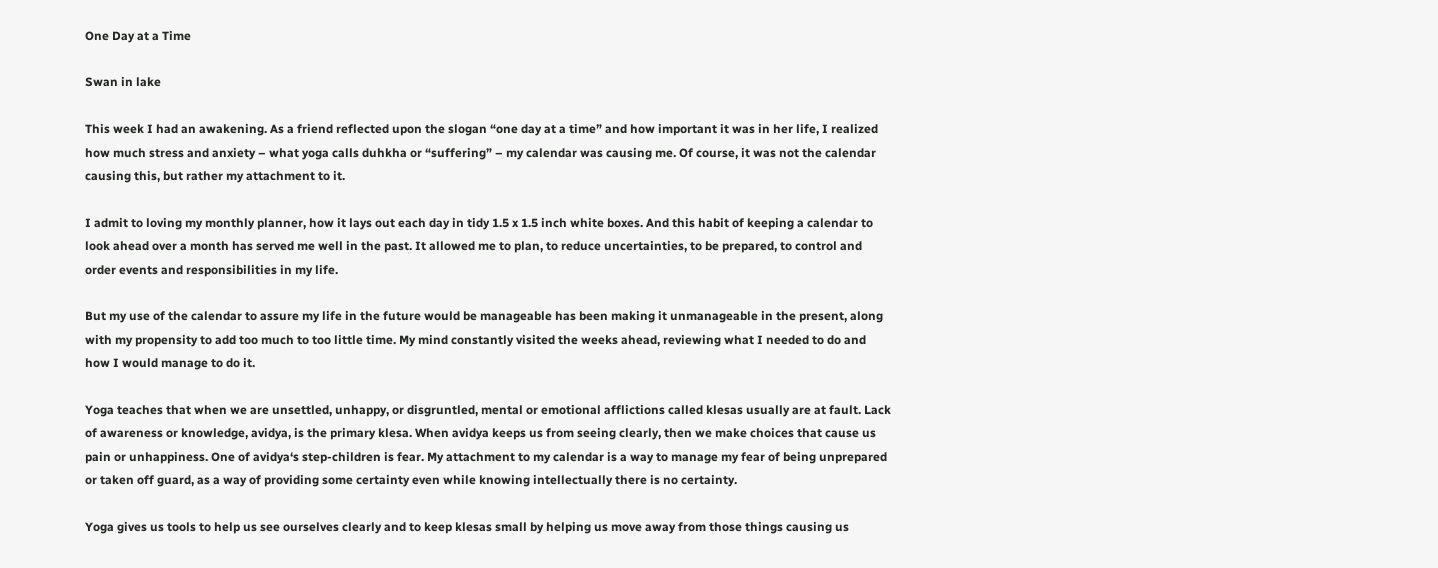One Day at a Time

Swan in lake

This week I had an awakening. As a friend reflected upon the slogan “one day at a time” and how important it was in her life, I realized how much stress and anxiety – what yoga calls duhkha or “suffering” – my calendar was causing me. Of course, it was not the calendar causing this, but rather my attachment to it.

I admit to loving my monthly planner, how it lays out each day in tidy 1.5 x 1.5 inch white boxes. And this habit of keeping a calendar to look ahead over a month has served me well in the past. It allowed me to plan, to reduce uncertainties, to be prepared, to control and order events and responsibilities in my life.

But my use of the calendar to assure my life in the future would be manageable has been making it unmanageable in the present, along with my propensity to add too much to too little time. My mind constantly visited the weeks ahead, reviewing what I needed to do and how I would manage to do it.

Yoga teaches that when we are unsettled, unhappy, or disgruntled, mental or emotional afflictions called klesas usually are at fault. Lack of awareness or knowledge, avidya, is the primary klesa. When avidya keeps us from seeing clearly, then we make choices that cause us pain or unhappiness. One of avidya‘s step-children is fear. My attachment to my calendar is a way to manage my fear of being unprepared or taken off guard, as a way of providing some certainty even while knowing intellectually there is no certainty.

Yoga gives us tools to help us see ourselves clearly and to keep klesas small by helping us move away from those things causing us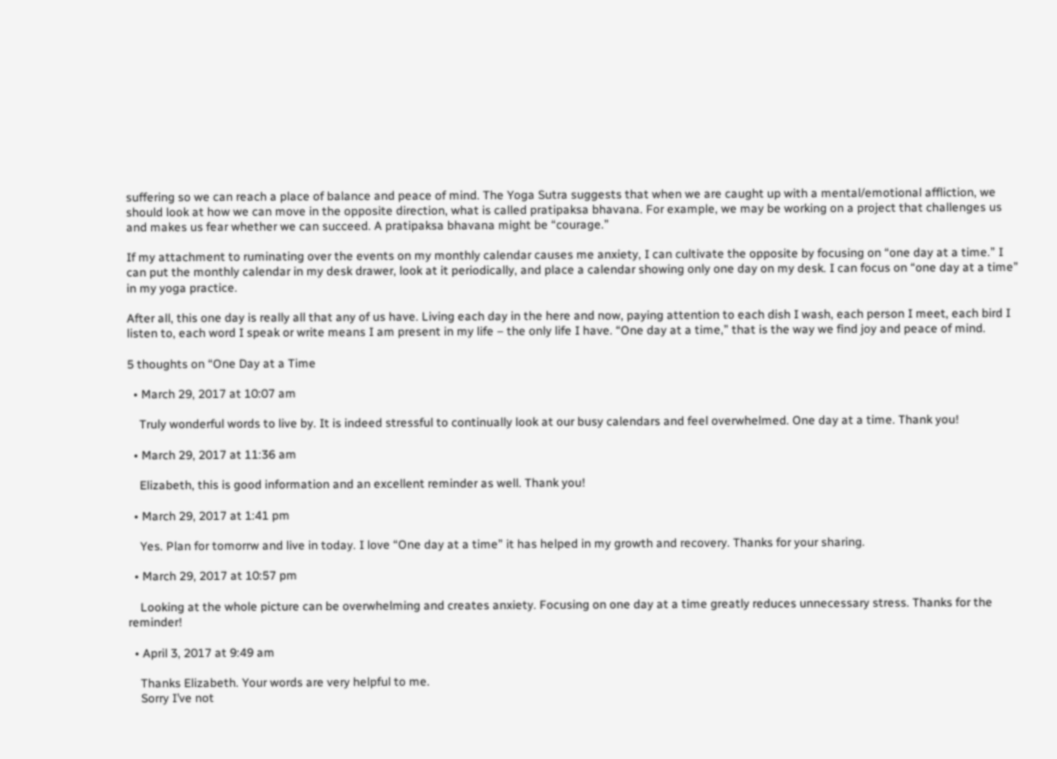suffering so we can reach a place of balance and peace of mind. The Yoga Sutra suggests that when we are caught up with a mental/emotional affliction, we should look at how we can move in the opposite direction, what is called pratipaksa bhavana. For example, we may be working on a project that challenges us and makes us fear whether we can succeed. A pratipaksa bhavana might be “courage.”

If my attachment to ruminating over the events on my monthly calendar causes me anxiety, I can cultivate the opposite by focusing on “one day at a time.” I can put the monthly calendar in my desk drawer, look at it periodically, and place a calendar showing only one day on my desk. I can focus on “one day at a time” in my yoga practice.

After all, this one day is really all that any of us have. Living each day in the here and now, paying attention to each dish I wash, each person I meet, each bird I listen to, each word I speak or write means I am present in my life – the only life I have. “One day at a time,” that is the way we find joy and peace of mind.

5 thoughts on “One Day at a Time

  • March 29, 2017 at 10:07 am

    Truly wonderful words to live by. It is indeed stressful to continually look at our busy calendars and feel overwhelmed. One day at a time. Thank you!

  • March 29, 2017 at 11:36 am

    Elizabeth, this is good information and an excellent reminder as well. Thank you!

  • March 29, 2017 at 1:41 pm

    Yes. Plan for tomorrw and live in today. I love “One day at a time” it has helped in my growth and recovery. Thanks for your sharing.

  • March 29, 2017 at 10:57 pm

    Looking at the whole picture can be overwhelming and creates anxiety. Focusing on one day at a time greatly reduces unnecessary stress. Thanks for the reminder!

  • April 3, 2017 at 9:49 am

    Thanks Elizabeth. Your words are very helpful to me.
    Sorry I’ve not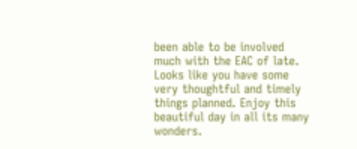been able to be involved much with the EAC of late. Looks like you have some very thoughtful and timely things planned. Enjoy this beautiful day in all its many wonders.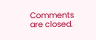Comments are closed.